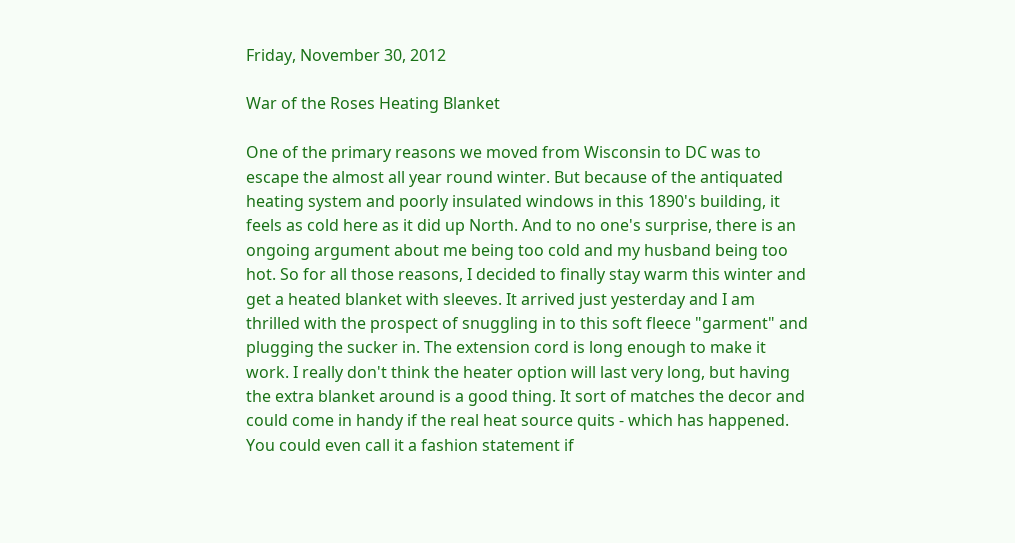Friday, November 30, 2012

War of the Roses Heating Blanket

One of the primary reasons we moved from Wisconsin to DC was to escape the almost all year round winter. But because of the antiquated heating system and poorly insulated windows in this 1890's building, it feels as cold here as it did up North. And to no one's surprise, there is an ongoing argument about me being too cold and my husband being too hot. So for all those reasons, I decided to finally stay warm this winter and get a heated blanket with sleeves. It arrived just yesterday and I am thrilled with the prospect of snuggling in to this soft fleece "garment" and plugging the sucker in. The extension cord is long enough to make it work. I really don't think the heater option will last very long, but having the extra blanket around is a good thing. It sort of matches the decor and could come in handy if the real heat source quits - which has happened. You could even call it a fashion statement if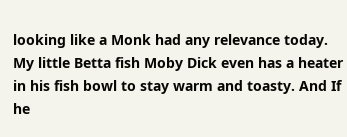looking like a Monk had any relevance today. My little Betta fish Moby Dick even has a heater in his fish bowl to stay warm and toasty. And If he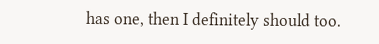has one, then I definitely should too.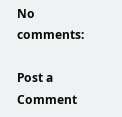No comments:

Post a Comment